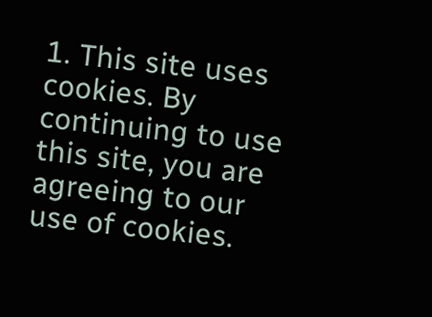1. This site uses cookies. By continuing to use this site, you are agreeing to our use of cookies.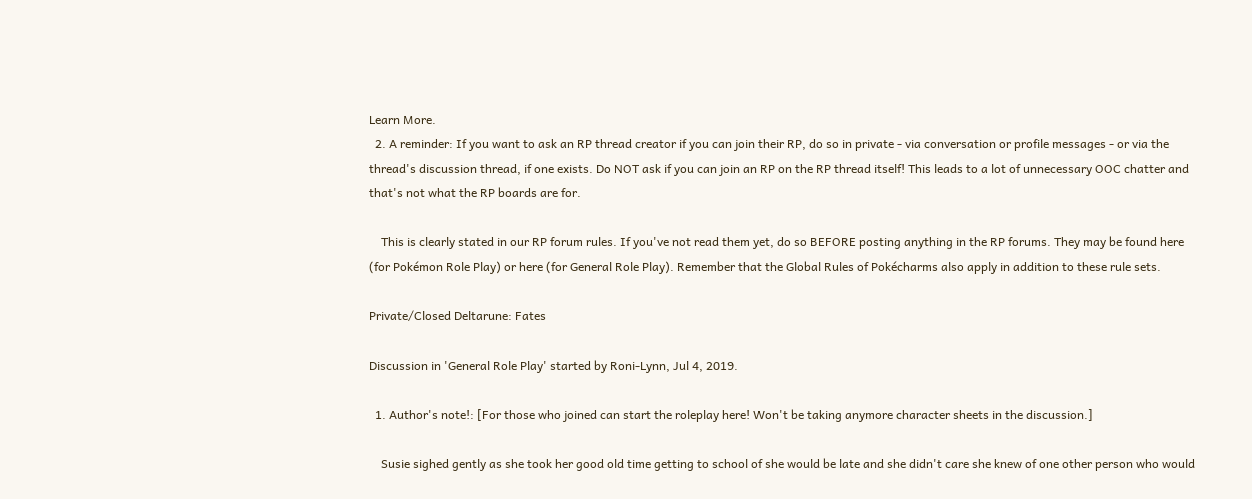Learn More.
  2. A reminder: If you want to ask an RP thread creator if you can join their RP, do so in private - via conversation or profile messages - or via the thread's discussion thread, if one exists. Do NOT ask if you can join an RP on the RP thread itself! This leads to a lot of unnecessary OOC chatter and that's not what the RP boards are for.

    This is clearly stated in our RP forum rules. If you've not read them yet, do so BEFORE posting anything in the RP forums. They may be found here (for Pokémon Role Play) or here (for General Role Play). Remember that the Global Rules of Pokécharms also apply in addition to these rule sets.

Private/Closed Deltarune: Fates

Discussion in 'General Role Play' started by Roni-Lynn, Jul 4, 2019.

  1. Author's note!: [For those who joined can start the roleplay here! Won't be taking anymore character sheets in the discussion.]

    Susie sighed gently as she took her good old time getting to school of she would be late and she didn't care she knew of one other person who would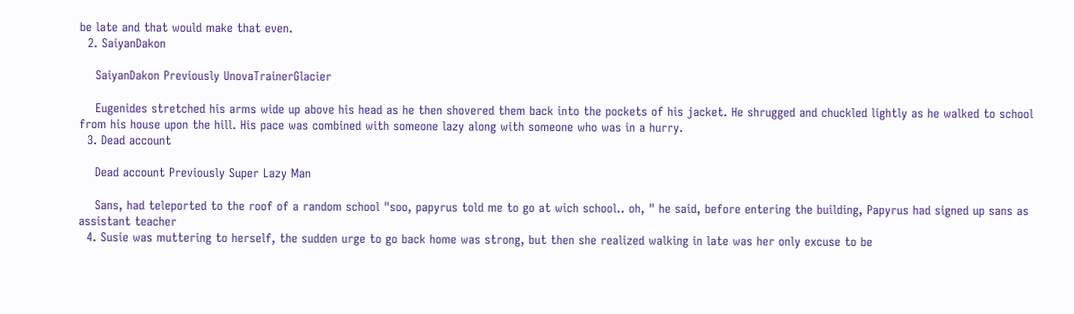be late and that would make that even.
  2. SaiyanDakon

    SaiyanDakon Previously UnovaTrainerGlacier

    Eugenides stretched his arms wide up above his head as he then shovered them back into the pockets of his jacket. He shrugged and chuckled lightly as he walked to school from his house upon the hill. His pace was combined with someone lazy along with someone who was in a hurry.
  3. Dead account

    Dead account Previously Super Lazy Man

    Sans, had teleported to the roof of a random school "soo, papyrus told me to go at wich school.. oh, " he said, before entering the building, Papyrus had signed up sans as assistant teacher
  4. Susie was muttering to herself, the sudden urge to go back home was strong, but then she realized walking in late was her only excuse to be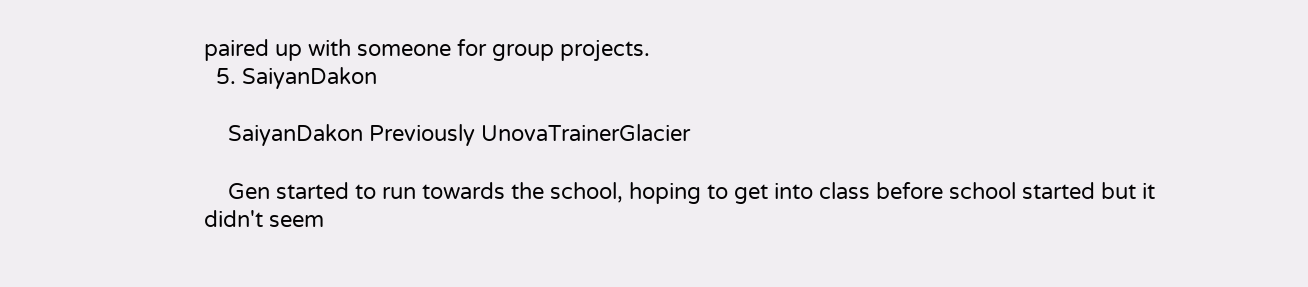paired up with someone for group projects.
  5. SaiyanDakon

    SaiyanDakon Previously UnovaTrainerGlacier

    Gen started to run towards the school, hoping to get into class before school started but it didn't seem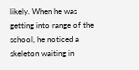likely. When he was getting into range of the school, he noticed a skeleton waiting in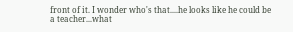front of it. I wonder who's that....he looks like he could be a teacher...what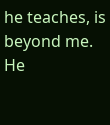he teaches, is beyond me. He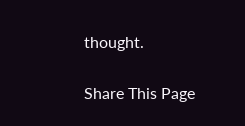thought.

Share This Page